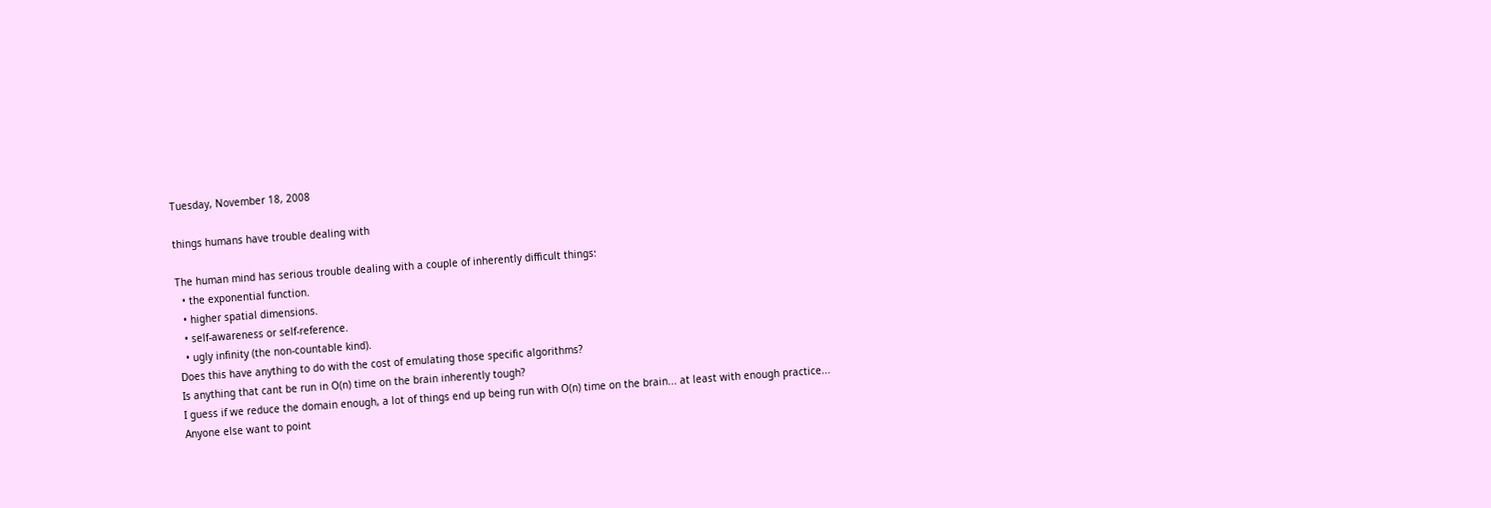Tuesday, November 18, 2008

things humans have trouble dealing with

The human mind has serious trouble dealing with a couple of inherently difficult things:
  • the exponential function.
  • higher spatial dimensions.
  • self-awareness or self-reference.
  • ugly infinity (the non-countable kind).
Does this have anything to do with the cost of emulating those specific algorithms?
Is anything that cant be run in O(n) time on the brain inherently tough?
I guess if we reduce the domain enough, a lot of things end up being run with O(n) time on the brain... at least with enough practice...
Anyone else want to point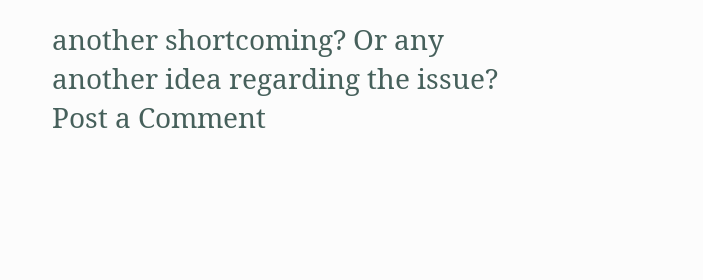another shortcoming? Or any another idea regarding the issue?
Post a Comment